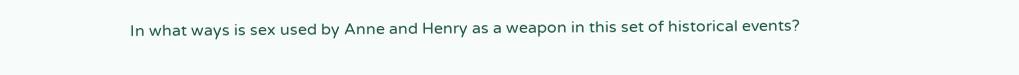In what ways is sex used by Anne and Henry as a weapon in this set of historical events?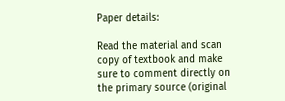Paper details:

Read the material and scan copy of textbook and make sure to comment directly on the primary source (original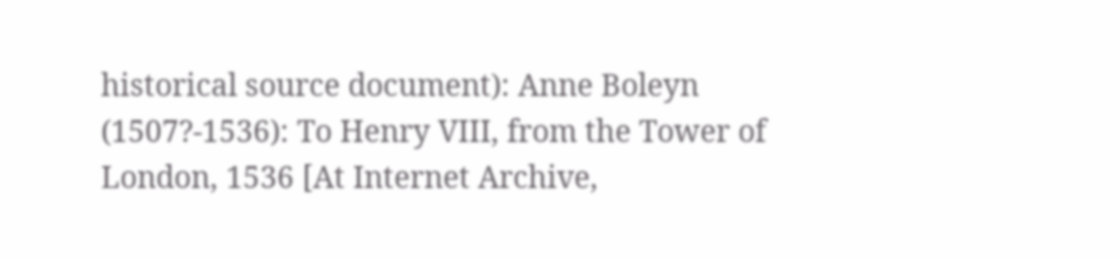historical source document): Anne Boleyn (1507?-1536): To Henry VIII, from the Tower of London, 1536 [At Internet Archive,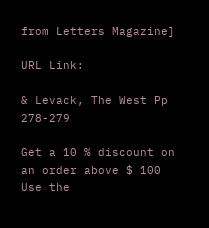from Letters Magazine]

URL Link:

& Levack, The West Pp 278-279

Get a 10 % discount on an order above $ 100
Use the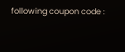following coupon code :